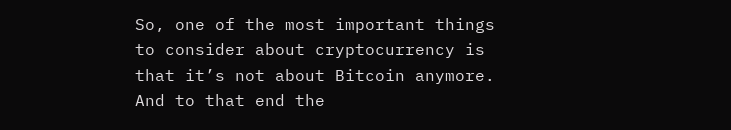So, one of the most important things to consider about cryptocurrency is that it’s not about Bitcoin anymore. And to that end the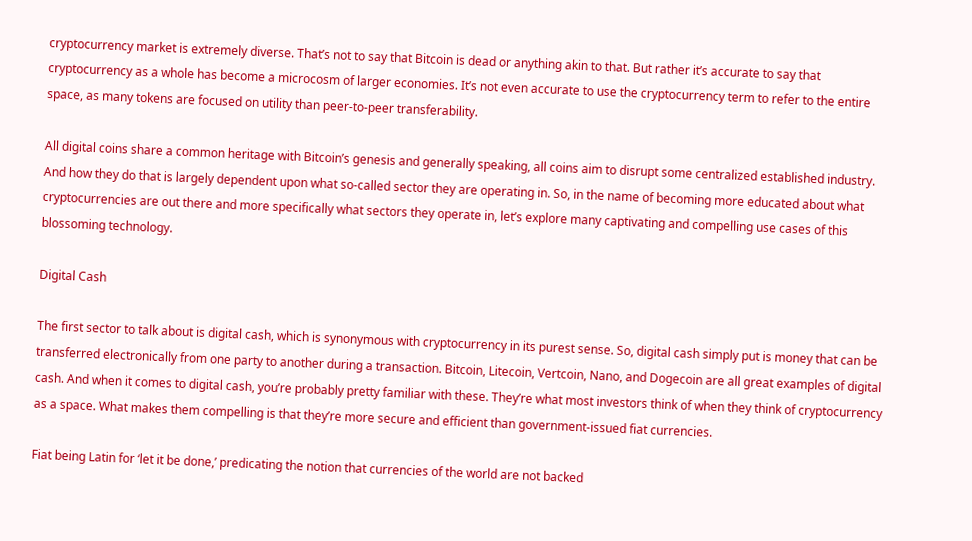cryptocurrency market is extremely diverse. That’s not to say that Bitcoin is dead or anything akin to that. But rather it’s accurate to say that cryptocurrency as a whole has become a microcosm of larger economies. It’s not even accurate to use the cryptocurrency term to refer to the entire space, as many tokens are focused on utility than peer-to-peer transferability.

All digital coins share a common heritage with Bitcoin’s genesis and generally speaking, all coins aim to disrupt some centralized established industry. And how they do that is largely dependent upon what so-called sector they are operating in. So, in the name of becoming more educated about what cryptocurrencies are out there and more specifically what sectors they operate in, let’s explore many captivating and compelling use cases of this blossoming technology.

Digital Cash

The first sector to talk about is digital cash, which is synonymous with cryptocurrency in its purest sense. So, digital cash simply put is money that can be transferred electronically from one party to another during a transaction. Bitcoin, Litecoin, Vertcoin, Nano, and Dogecoin are all great examples of digital cash. And when it comes to digital cash, you’re probably pretty familiar with these. They’re what most investors think of when they think of cryptocurrency as a space. What makes them compelling is that they’re more secure and efficient than government-issued fiat currencies.

Fiat being Latin for ‘let it be done,’ predicating the notion that currencies of the world are not backed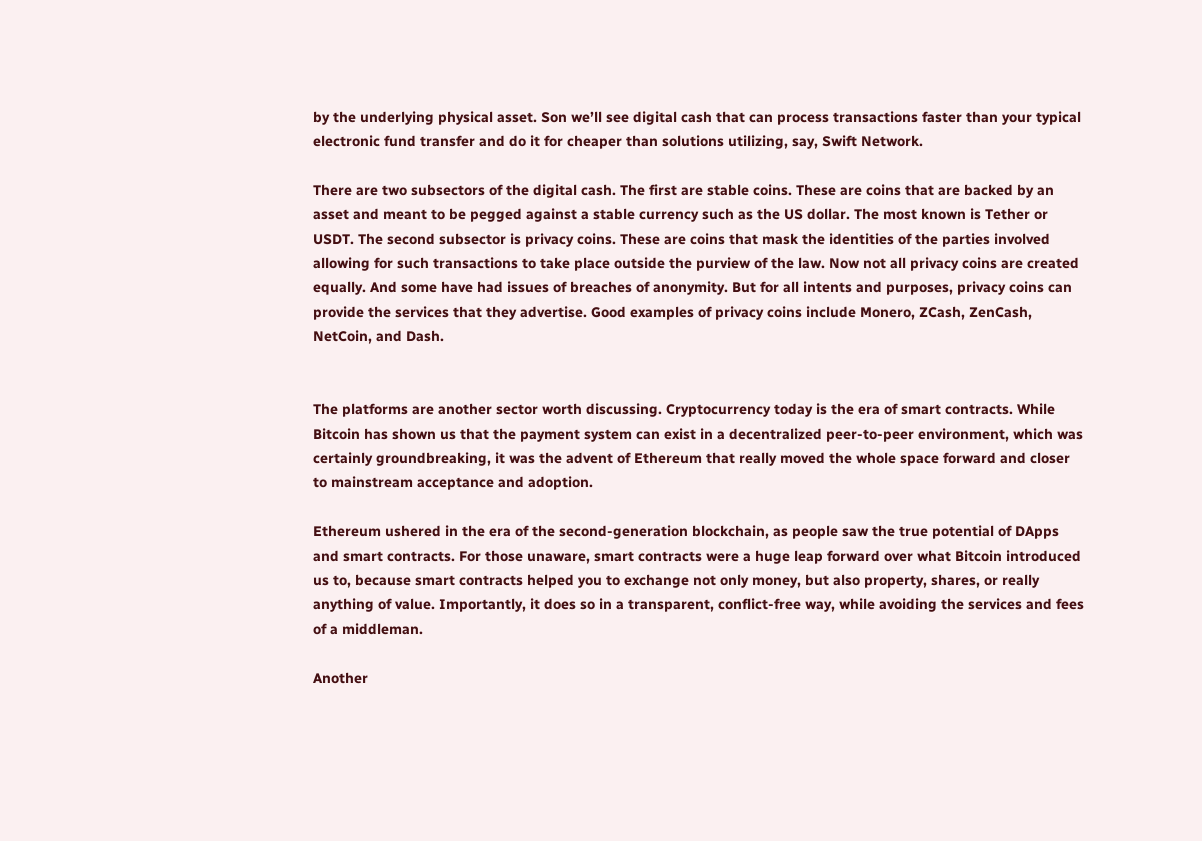by the underlying physical asset. Son we’ll see digital cash that can process transactions faster than your typical electronic fund transfer and do it for cheaper than solutions utilizing, say, Swift Network.

There are two subsectors of the digital cash. The first are stable coins. These are coins that are backed by an asset and meant to be pegged against a stable currency such as the US dollar. The most known is Tether or USDT. The second subsector is privacy coins. These are coins that mask the identities of the parties involved allowing for such transactions to take place outside the purview of the law. Now not all privacy coins are created equally. And some have had issues of breaches of anonymity. But for all intents and purposes, privacy coins can provide the services that they advertise. Good examples of privacy coins include Monero, ZCash, ZenCash, NetCoin, and Dash.


The platforms are another sector worth discussing. Cryptocurrency today is the era of smart contracts. While Bitcoin has shown us that the payment system can exist in a decentralized peer-to-peer environment, which was certainly groundbreaking, it was the advent of Ethereum that really moved the whole space forward and closer to mainstream acceptance and adoption.

Ethereum ushered in the era of the second-generation blockchain, as people saw the true potential of DApps and smart contracts. For those unaware, smart contracts were a huge leap forward over what Bitcoin introduced us to, because smart contracts helped you to exchange not only money, but also property, shares, or really anything of value. Importantly, it does so in a transparent, conflict-free way, while avoiding the services and fees of a middleman.

Another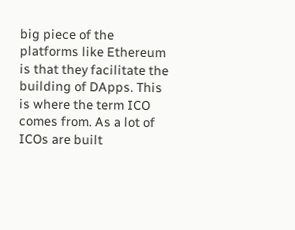big piece of the platforms like Ethereum is that they facilitate the building of DApps. This is where the term ICO comes from. As a lot of ICOs are built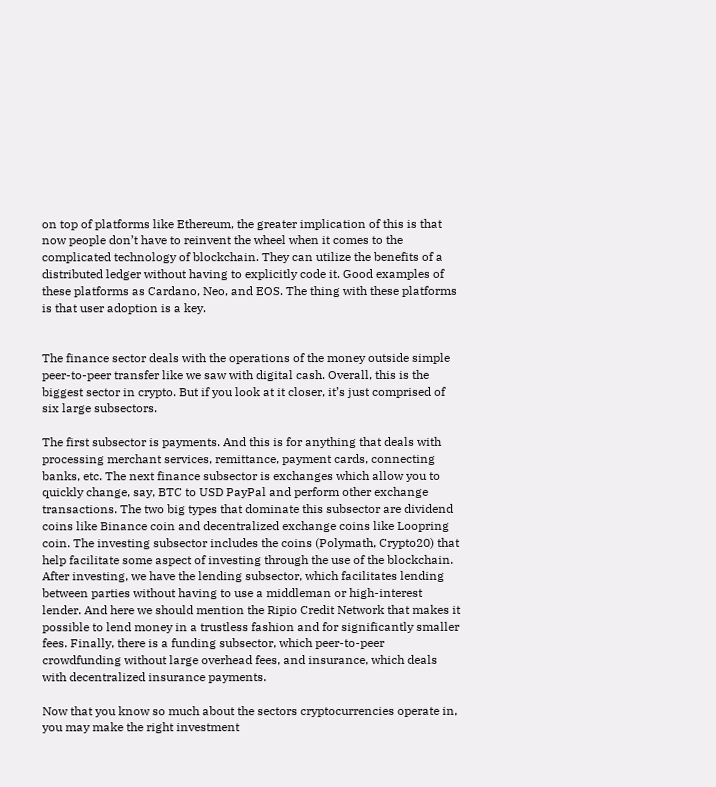on top of platforms like Ethereum, the greater implication of this is that now people don’t have to reinvent the wheel when it comes to the complicated technology of blockchain. They can utilize the benefits of a distributed ledger without having to explicitly code it. Good examples of these platforms as Cardano, Neo, and EOS. The thing with these platforms is that user adoption is a key.


The finance sector deals with the operations of the money outside simple peer-to-peer transfer like we saw with digital cash. Overall, this is the biggest sector in crypto. But if you look at it closer, it’s just comprised of six large subsectors.

The first subsector is payments. And this is for anything that deals with processing merchant services, remittance, payment cards, connecting banks, etc. The next finance subsector is exchanges which allow you to quickly change, say, BTC to USD PayPal and perform other exchange transactions. The two big types that dominate this subsector are dividend coins like Binance coin and decentralized exchange coins like Loopring coin. The investing subsector includes the coins (Polymath, Crypto20) that help facilitate some aspect of investing through the use of the blockchain. After investing, we have the lending subsector, which facilitates lending between parties without having to use a middleman or high-interest lender. And here we should mention the Ripio Credit Network that makes it possible to lend money in a trustless fashion and for significantly smaller fees. Finally, there is a funding subsector, which peer-to-peer crowdfunding without large overhead fees, and insurance, which deals with decentralized insurance payments.

Now that you know so much about the sectors cryptocurrencies operate in, you may make the right investment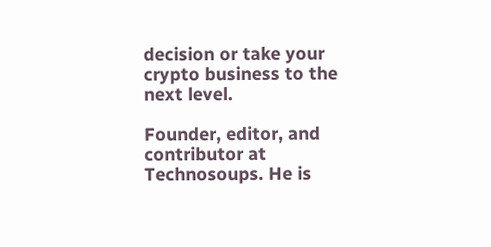decision or take your crypto business to the next level.

Founder, editor, and contributor at Technosoups. He is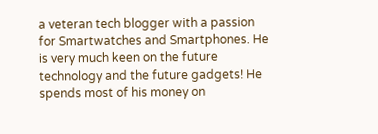a veteran tech blogger with a passion for Smartwatches and Smartphones. He is very much keen on the future technology and the future gadgets! He spends most of his money on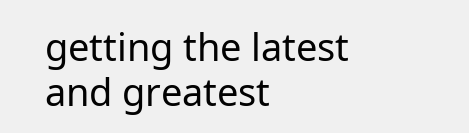getting the latest and greatest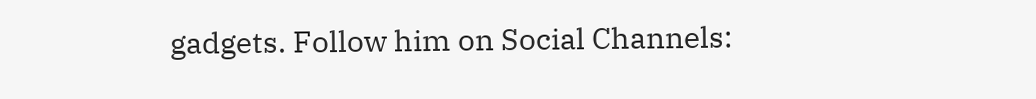gadgets. Follow him on Social Channels: